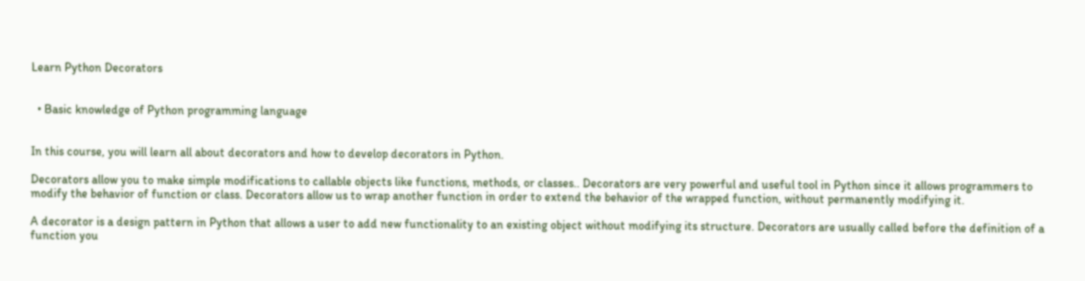Learn Python Decorators


  • Basic knowledge of Python programming language


In this course, you will learn all about decorators and how to develop decorators in Python.

Decorators allow you to make simple modifications to callable objects like functions, methods, or classes.. Decorators are very powerful and useful tool in Python since it allows programmers to modify the behavior of function or class. Decorators allow us to wrap another function in order to extend the behavior of the wrapped function, without permanently modifying it.

A decorator is a design pattern in Python that allows a user to add new functionality to an existing object without modifying its structure. Decorators are usually called before the definition of a function you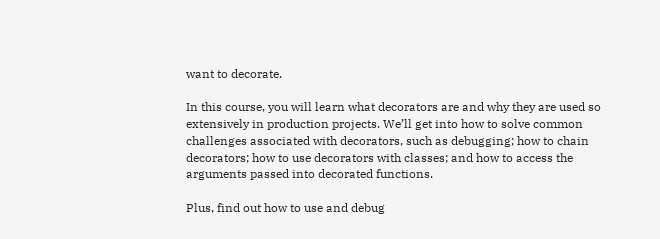want to decorate.

In this course, you will learn what decorators are and why they are used so extensively in production projects. We’ll get into how to solve common challenges associated with decorators, such as debugging; how to chain decorators; how to use decorators with classes; and how to access the arguments passed into decorated functions.

Plus, find out how to use and debug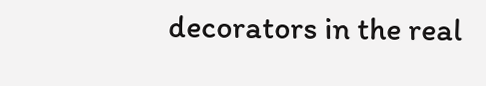decorators in the real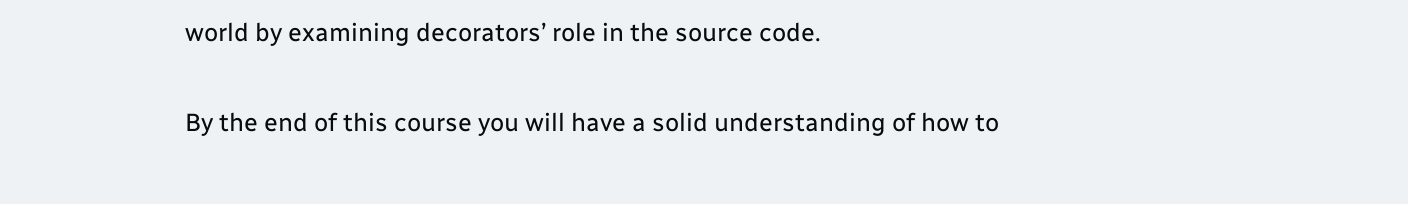world by examining decorators’ role in the source code.

By the end of this course you will have a solid understanding of how to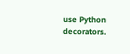use Python decorators.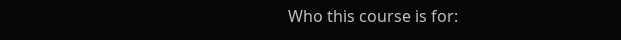Who this course is for: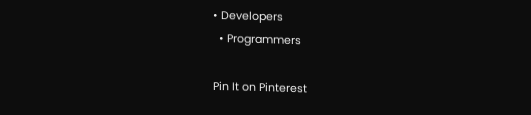• Developers
  • Programmers

Pin It on Pinterest